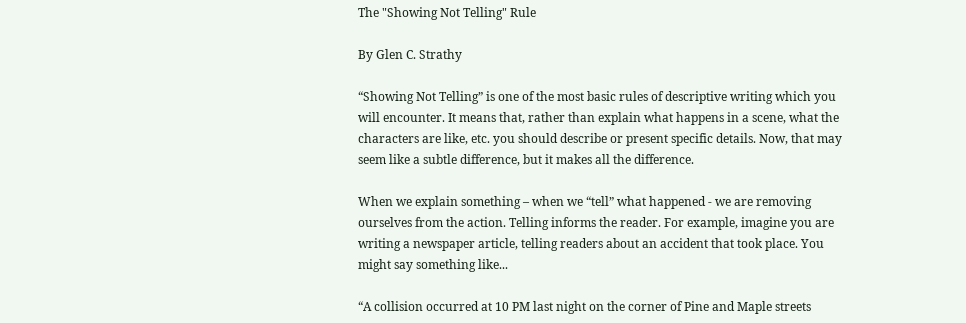The "Showing Not Telling" Rule

By Glen C. Strathy

“Showing Not Telling” is one of the most basic rules of descriptive writing which you will encounter. It means that, rather than explain what happens in a scene, what the characters are like, etc. you should describe or present specific details. Now, that may seem like a subtle difference, but it makes all the difference.

When we explain something – when we “tell” what happened - we are removing ourselves from the action. Telling informs the reader. For example, imagine you are writing a newspaper article, telling readers about an accident that took place. You might say something like...

“A collision occurred at 10 PM last night on the corner of Pine and Maple streets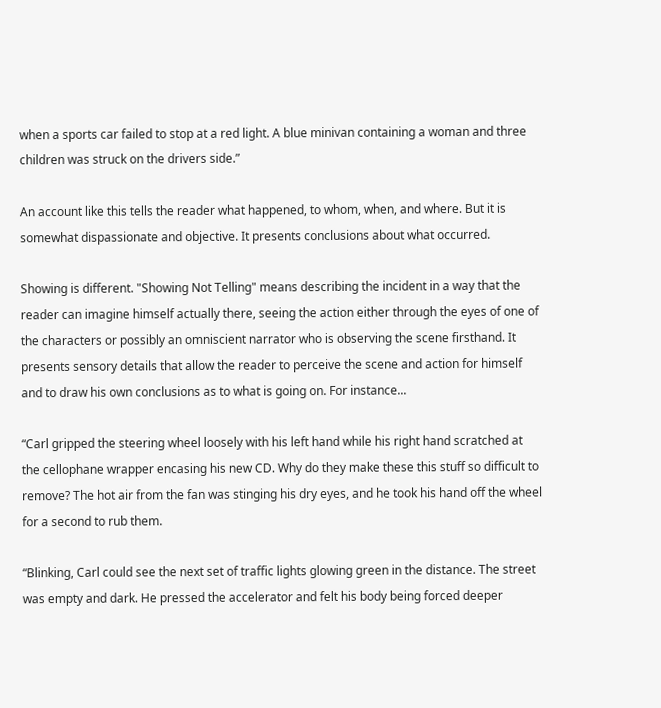when a sports car failed to stop at a red light. A blue minivan containing a woman and three children was struck on the drivers side.”

An account like this tells the reader what happened, to whom, when, and where. But it is somewhat dispassionate and objective. It presents conclusions about what occurred.

Showing is different. "Showing Not Telling" means describing the incident in a way that the reader can imagine himself actually there, seeing the action either through the eyes of one of the characters or possibly an omniscient narrator who is observing the scene firsthand. It presents sensory details that allow the reader to perceive the scene and action for himself and to draw his own conclusions as to what is going on. For instance...

“Carl gripped the steering wheel loosely with his left hand while his right hand scratched at the cellophane wrapper encasing his new CD. Why do they make these this stuff so difficult to remove? The hot air from the fan was stinging his dry eyes, and he took his hand off the wheel for a second to rub them.

“Blinking, Carl could see the next set of traffic lights glowing green in the distance. The street was empty and dark. He pressed the accelerator and felt his body being forced deeper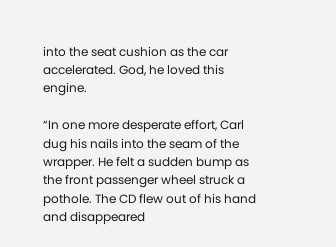into the seat cushion as the car accelerated. God, he loved this engine.

“In one more desperate effort, Carl dug his nails into the seam of the wrapper. He felt a sudden bump as the front passenger wheel struck a pothole. The CD flew out of his hand and disappeared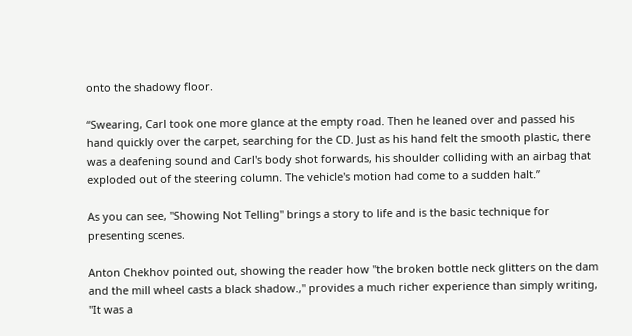onto the shadowy floor.

“Swearing, Carl took one more glance at the empty road. Then he leaned over and passed his hand quickly over the carpet, searching for the CD. Just as his hand felt the smooth plastic, there was a deafening sound and Carl's body shot forwards, his shoulder colliding with an airbag that exploded out of the steering column. The vehicle's motion had come to a sudden halt.”

As you can see, "Showing Not Telling" brings a story to life and is the basic technique for presenting scenes.

Anton Chekhov pointed out, showing the reader how "the broken bottle neck glitters on the dam and the mill wheel casts a black shadow.," provides a much richer experience than simply writing, "It was a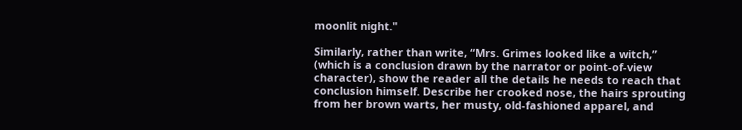moonlit night."

Similarly, rather than write, “Mrs. Grimes looked like a witch,” (which is a conclusion drawn by the narrator or point-of-view character), show the reader all the details he needs to reach that conclusion himself. Describe her crooked nose, the hairs sprouting from her brown warts, her musty, old-fashioned apparel, and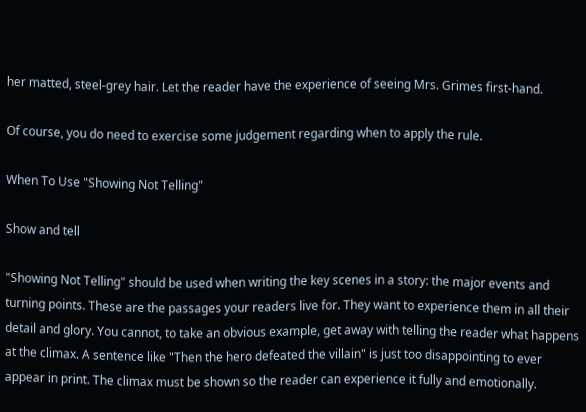her matted, steel-grey hair. Let the reader have the experience of seeing Mrs. Grimes first-hand.

Of course, you do need to exercise some judgement regarding when to apply the rule.

When To Use "Showing Not Telling"

Show and tell

"Showing Not Telling" should be used when writing the key scenes in a story: the major events and turning points. These are the passages your readers live for. They want to experience them in all their detail and glory. You cannot, to take an obvious example, get away with telling the reader what happens at the climax. A sentence like "Then the hero defeated the villain" is just too disappointing to ever appear in print. The climax must be shown so the reader can experience it fully and emotionally.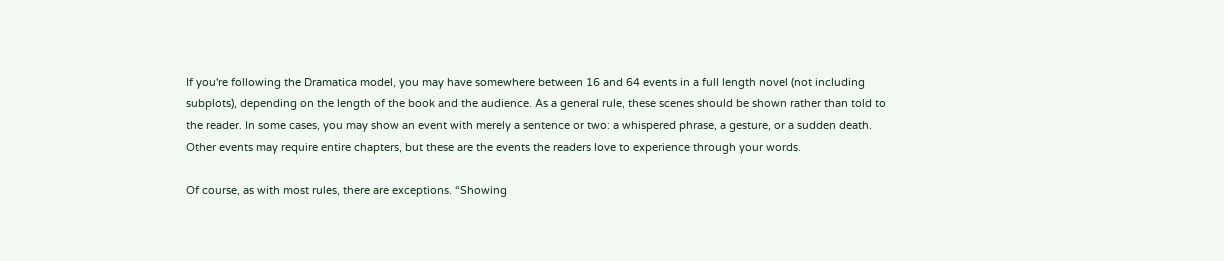If you're following the Dramatica model, you may have somewhere between 16 and 64 events in a full length novel (not including subplots), depending on the length of the book and the audience. As a general rule, these scenes should be shown rather than told to the reader. In some cases, you may show an event with merely a sentence or two: a whispered phrase, a gesture, or a sudden death. Other events may require entire chapters, but these are the events the readers love to experience through your words.

Of course, as with most rules, there are exceptions. “Showing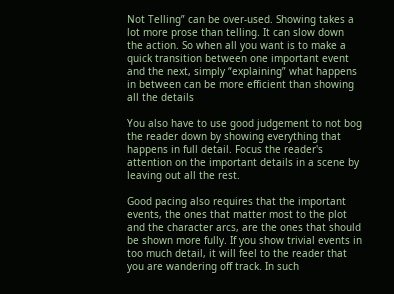Not Telling” can be over-used. Showing takes a lot more prose than telling. It can slow down the action. So when all you want is to make a quick transition between one important event and the next, simply “explaining” what happens in between can be more efficient than showing all the details

You also have to use good judgement to not bog the reader down by showing everything that happens in full detail. Focus the reader's attention on the important details in a scene by leaving out all the rest.

Good pacing also requires that the important events, the ones that matter most to the plot and the character arcs, are the ones that should be shown more fully. If you show trivial events in too much detail, it will feel to the reader that you are wandering off track. In such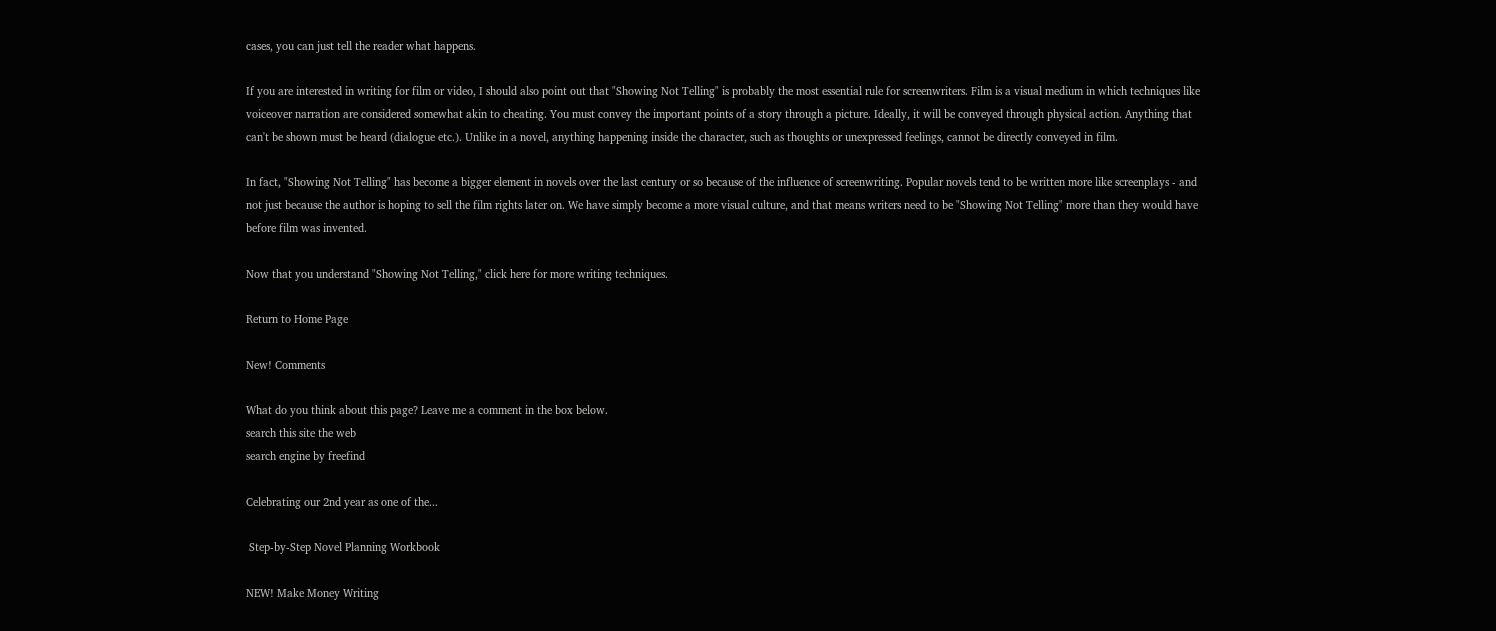cases, you can just tell the reader what happens.

If you are interested in writing for film or video, I should also point out that "Showing Not Telling" is probably the most essential rule for screenwriters. Film is a visual medium in which techniques like voiceover narration are considered somewhat akin to cheating. You must convey the important points of a story through a picture. Ideally, it will be conveyed through physical action. Anything that can't be shown must be heard (dialogue etc.). Unlike in a novel, anything happening inside the character, such as thoughts or unexpressed feelings, cannot be directly conveyed in film.

In fact, "Showing Not Telling" has become a bigger element in novels over the last century or so because of the influence of screenwriting. Popular novels tend to be written more like screenplays - and not just because the author is hoping to sell the film rights later on. We have simply become a more visual culture, and that means writers need to be "Showing Not Telling" more than they would have before film was invented.

Now that you understand "Showing Not Telling," click here for more writing techniques.

Return to Home Page

New! Comments

What do you think about this page? Leave me a comment in the box below.
search this site the web
search engine by freefind

Celebrating our 2nd year as one of the...

 Step-by-Step Novel Planning Workbook

NEW! Make Money Writing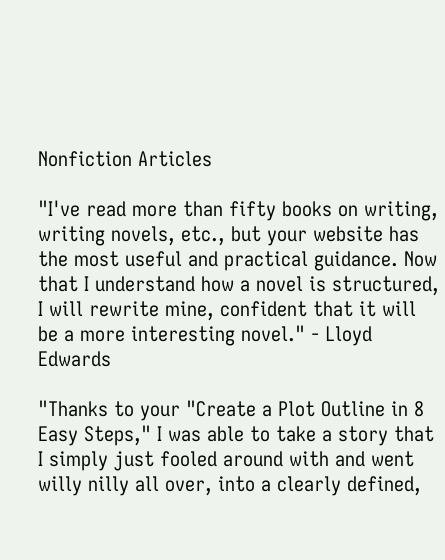Nonfiction Articles

"I've read more than fifty books on writing, writing novels, etc., but your website has the most useful and practical guidance. Now that I understand how a novel is structured, I will rewrite mine, confident that it will be a more interesting novel." - Lloyd Edwards

"Thanks to your "Create a Plot Outline in 8 Easy Steps," I was able to take a story that I simply just fooled around with and went willy nilly all over, into a clearly defined,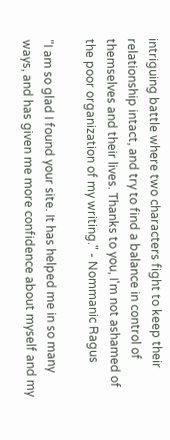intriguing battle where two characters fight to keep their relationship intact, and try to find a balance in control of themselves and their lives. Thanks to you, I'm not ashamed of the poor organization of my writing." - Nommanic Ragus

"I am so glad I found your site. It has helped me in so many ways, and has given me more confidence about myself and my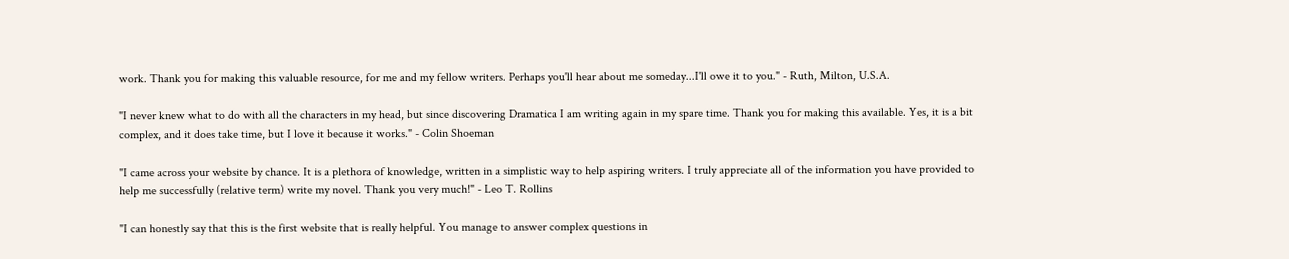work. Thank you for making this valuable resource, for me and my fellow writers. Perhaps you'll hear about me someday...I'll owe it to you." - Ruth, Milton, U.S.A.

"I never knew what to do with all the characters in my head, but since discovering Dramatica I am writing again in my spare time. Thank you for making this available. Yes, it is a bit complex, and it does take time, but I love it because it works." - Colin Shoeman

"I came across your website by chance. It is a plethora of knowledge, written in a simplistic way to help aspiring writers. I truly appreciate all of the information you have provided to help me successfully (relative term) write my novel. Thank you very much!" - Leo T. Rollins

"I can honestly say that this is the first website that is really helpful. You manage to answer complex questions in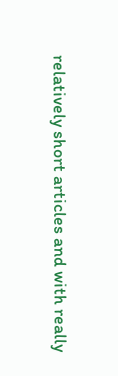relatively short articles and with really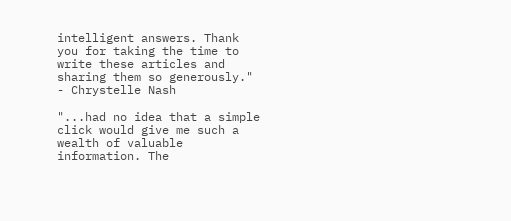intelligent answers. Thank you for taking the time to write these articles and sharing them so generously." - Chrystelle Nash

"...had no idea that a simple click would give me such a wealth of valuable information. The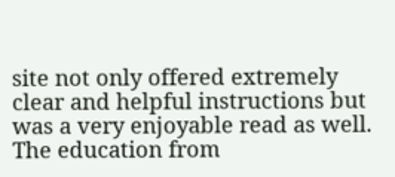site not only offered extremely clear and helpful instructions but was a very enjoyable read as well. The education from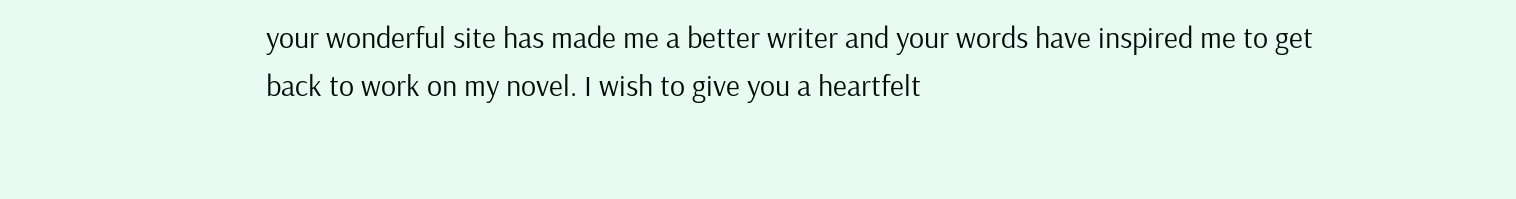your wonderful site has made me a better writer and your words have inspired me to get back to work on my novel. I wish to give you a heartfelt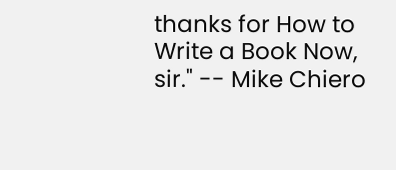thanks for How to Write a Book Now, sir." -- Mike Chiero